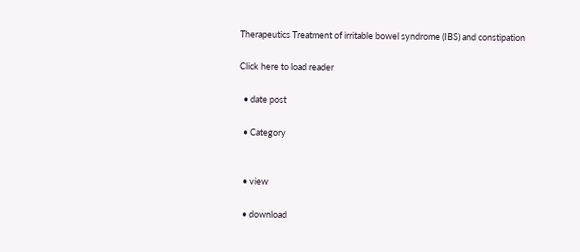Therapeutics Treatment of irritable bowel syndrome (IBS) and constipation

Click here to load reader

  • date post

  • Category


  • view

  • download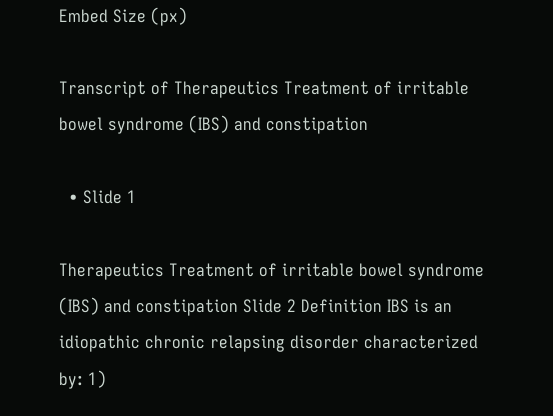Embed Size (px)

Transcript of Therapeutics Treatment of irritable bowel syndrome (IBS) and constipation

  • Slide 1

Therapeutics Treatment of irritable bowel syndrome (IBS) and constipation Slide 2 Definition IBS is an idiopathic chronic relapsing disorder characterized by: 1)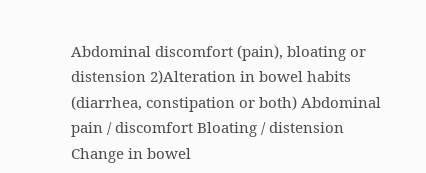Abdominal discomfort (pain), bloating or distension 2)Alteration in bowel habits (diarrhea, constipation or both) Abdominal pain / discomfort Bloating / distension Change in bowel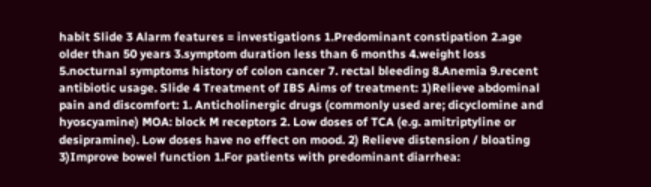habit Slide 3 Alarm features = investigations 1.Predominant constipation 2.age older than 50 years 3.symptom duration less than 6 months 4.weight loss 5.nocturnal symptoms history of colon cancer 7. rectal bleeding 8.Anemia 9.recent antibiotic usage. Slide 4 Treatment of IBS Aims of treatment: 1)Relieve abdominal pain and discomfort: 1. Anticholinergic drugs (commonly used are; dicyclomine and hyoscyamine) MOA: block M receptors 2. Low doses of TCA (e.g. amitriptyline or desipramine). Low doses have no effect on mood. 2) Relieve distension / bloating 3)Improve bowel function 1.For patients with predominant diarrhea: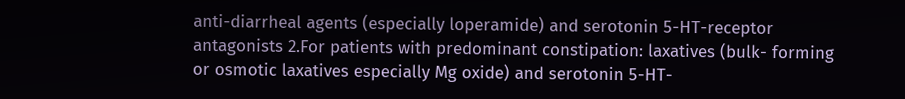anti-diarrheal agents (especially loperamide) and serotonin 5-HT-receptor antagonists 2.For patients with predominant constipation: laxatives (bulk- forming or osmotic laxatives especially Mg oxide) and serotonin 5-HT-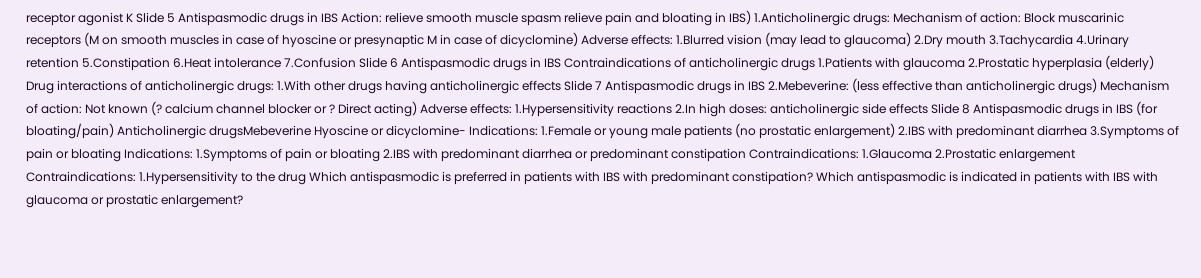receptor agonist K Slide 5 Antispasmodic drugs in IBS Action: relieve smooth muscle spasm relieve pain and bloating in IBS) 1.Anticholinergic drugs: Mechanism of action: Block muscarinic receptors (M on smooth muscles in case of hyoscine or presynaptic M in case of dicyclomine) Adverse effects: 1.Blurred vision (may lead to glaucoma) 2.Dry mouth 3.Tachycardia 4.Urinary retention 5.Constipation 6.Heat intolerance 7.Confusion Slide 6 Antispasmodic drugs in IBS Contraindications of anticholinergic drugs 1.Patients with glaucoma 2.Prostatic hyperplasia (elderly) Drug interactions of anticholinergic drugs: 1.With other drugs having anticholinergic effects Slide 7 Antispasmodic drugs in IBS 2.Mebeverine: (less effective than anticholinergic drugs) Mechanism of action: Not known (? calcium channel blocker or ? Direct acting) Adverse effects: 1.Hypersensitivity reactions 2.In high doses: anticholinergic side effects Slide 8 Antispasmodic drugs in IBS (for bloating/pain) Anticholinergic drugsMebeverine Hyoscine or dicyclomine- Indications: 1.Female or young male patients (no prostatic enlargement) 2.IBS with predominant diarrhea 3.Symptoms of pain or bloating Indications: 1.Symptoms of pain or bloating 2.IBS with predominant diarrhea or predominant constipation Contraindications: 1.Glaucoma 2.Prostatic enlargement Contraindications: 1.Hypersensitivity to the drug Which antispasmodic is preferred in patients with IBS with predominant constipation? Which antispasmodic is indicated in patients with IBS with glaucoma or prostatic enlargement?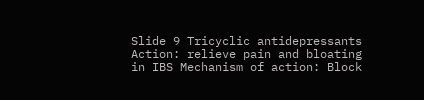Slide 9 Tricyclic antidepressants Action: relieve pain and bloating in IBS Mechanism of action: Block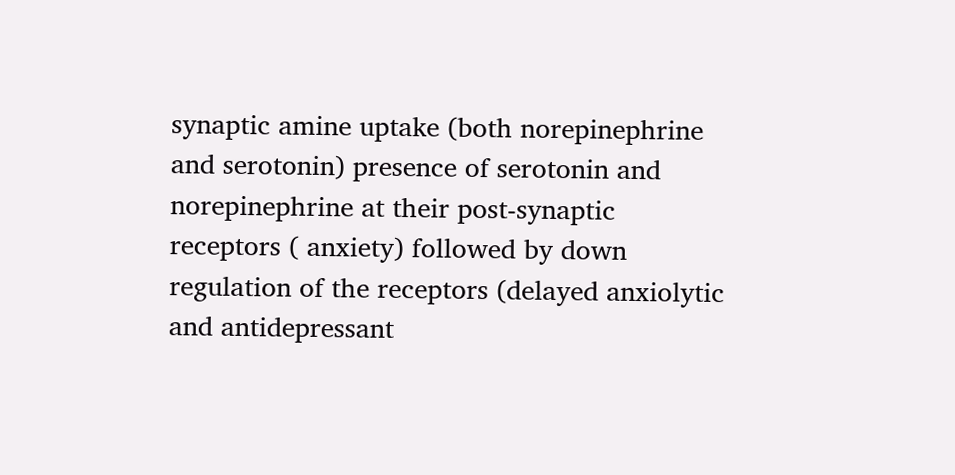synaptic amine uptake (both norepinephrine and serotonin) presence of serotonin and norepinephrine at their post-synaptic receptors ( anxiety) followed by down regulation of the receptors (delayed anxiolytic and antidepressant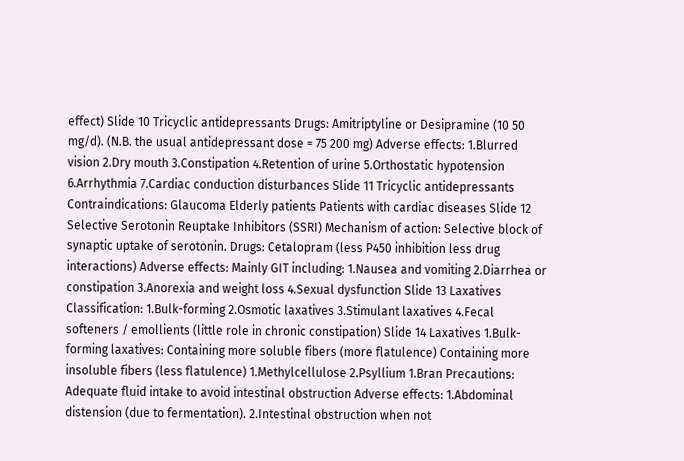effect) Slide 10 Tricyclic antidepressants Drugs: Amitriptyline or Desipramine (10 50 mg/d). (N.B. the usual antidepressant dose = 75 200 mg) Adverse effects: 1.Blurred vision 2.Dry mouth 3.Constipation 4.Retention of urine 5.Orthostatic hypotension 6.Arrhythmia 7.Cardiac conduction disturbances Slide 11 Tricyclic antidepressants Contraindications: Glaucoma Elderly patients Patients with cardiac diseases Slide 12 Selective Serotonin Reuptake Inhibitors (SSRI) Mechanism of action: Selective block of synaptic uptake of serotonin. Drugs: Cetalopram (less P450 inhibition less drug interactions) Adverse effects: Mainly GIT including: 1.Nausea and vomiting 2.Diarrhea or constipation 3.Anorexia and weight loss 4.Sexual dysfunction Slide 13 Laxatives Classification: 1.Bulk-forming 2.Osmotic laxatives 3.Stimulant laxatives 4.Fecal softeners / emollients (little role in chronic constipation) Slide 14 Laxatives 1.Bulk-forming laxatives: Containing more soluble fibers (more flatulence) Containing more insoluble fibers (less flatulence) 1.Methylcellulose 2.Psyllium 1.Bran Precautions: Adequate fluid intake to avoid intestinal obstruction Adverse effects: 1.Abdominal distension (due to fermentation). 2.Intestinal obstruction when not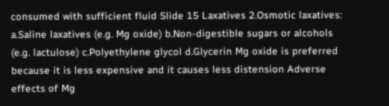consumed with sufficient fluid Slide 15 Laxatives 2.Osmotic laxatives: a.Saline laxatives (e.g. Mg oxide) b.Non-digestible sugars or alcohols (e.g. lactulose) c.Polyethylene glycol d.Glycerin Mg oxide is preferred because it is less expensive and it causes less distension Adverse effects of Mg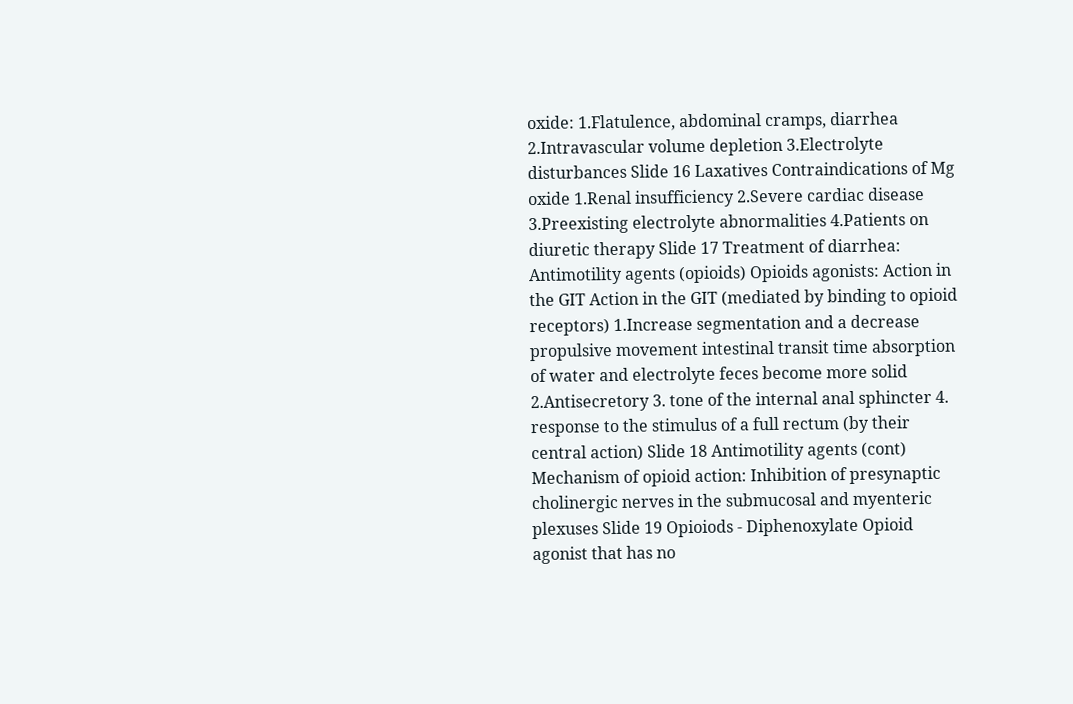oxide: 1.Flatulence, abdominal cramps, diarrhea 2.Intravascular volume depletion 3.Electrolyte disturbances Slide 16 Laxatives Contraindications of Mg oxide 1.Renal insufficiency 2.Severe cardiac disease 3.Preexisting electrolyte abnormalities 4.Patients on diuretic therapy Slide 17 Treatment of diarrhea: Antimotility agents (opioids) Opioids agonists: Action in the GIT Action in the GIT (mediated by binding to opioid receptors) 1.Increase segmentation and a decrease propulsive movement intestinal transit time absorption of water and electrolyte feces become more solid 2.Antisecretory 3. tone of the internal anal sphincter 4. response to the stimulus of a full rectum (by their central action) Slide 18 Antimotility agents (cont) Mechanism of opioid action: Inhibition of presynaptic cholinergic nerves in the submucosal and myenteric plexuses Slide 19 Opioiods - Diphenoxylate Opioid agonist that has no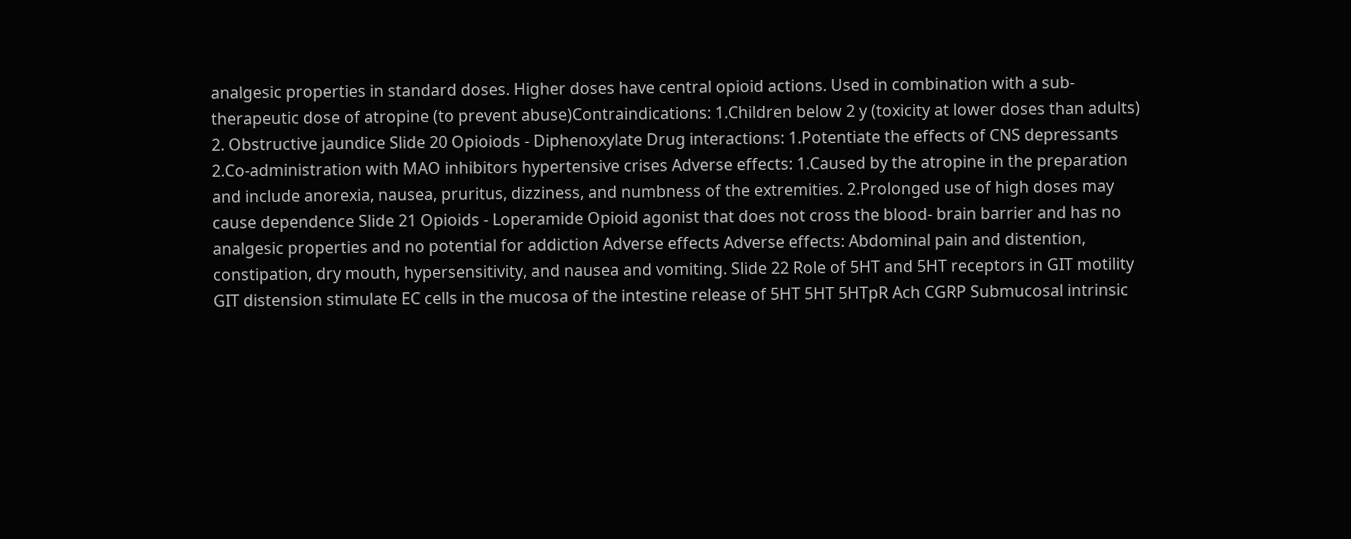analgesic properties in standard doses. Higher doses have central opioid actions. Used in combination with a sub-therapeutic dose of atropine (to prevent abuse)Contraindications: 1.Children below 2 y (toxicity at lower doses than adults) 2. Obstructive jaundice Slide 20 Opioiods - Diphenoxylate Drug interactions: 1.Potentiate the effects of CNS depressants 2.Co-administration with MAO inhibitors hypertensive crises Adverse effects: 1.Caused by the atropine in the preparation and include anorexia, nausea, pruritus, dizziness, and numbness of the extremities. 2.Prolonged use of high doses may cause dependence Slide 21 Opioids - Loperamide Opioid agonist that does not cross the blood- brain barrier and has no analgesic properties and no potential for addiction Adverse effects Adverse effects: Abdominal pain and distention, constipation, dry mouth, hypersensitivity, and nausea and vomiting. Slide 22 Role of 5HT and 5HT receptors in GIT motility GIT distension stimulate EC cells in the mucosa of the intestine release of 5HT 5HT 5HTpR Ach CGRP Submucosal intrinsic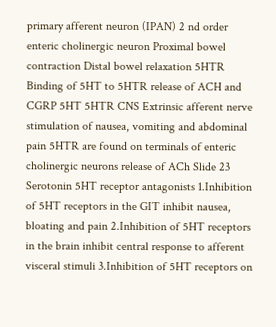primary afferent neuron (IPAN) 2 nd order enteric cholinergic neuron Proximal bowel contraction Distal bowel relaxation 5HTR Binding of 5HT to 5HTR release of ACH and CGRP 5HT 5HTR CNS Extrinsic afferent nerve stimulation of nausea, vomiting and abdominal pain 5HTR are found on terminals of enteric cholinergic neurons release of ACh Slide 23 Serotonin 5HT receptor antagonists 1.Inhibition of 5HT receptors in the GIT inhibit nausea, bloating and pain 2.Inhibition of 5HT receptors in the brain inhibit central response to afferent visceral stimuli 3.Inhibition of 5HT receptors on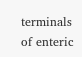terminals of enteric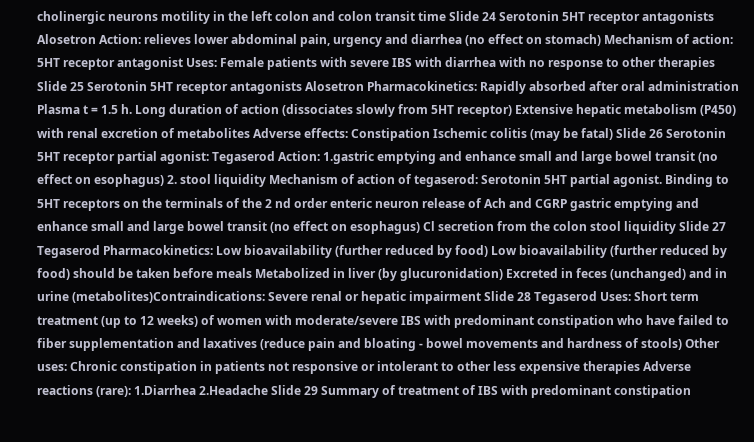cholinergic neurons motility in the left colon and colon transit time Slide 24 Serotonin 5HT receptor antagonists Alosetron Action: relieves lower abdominal pain, urgency and diarrhea (no effect on stomach) Mechanism of action: 5HT receptor antagonist Uses: Female patients with severe IBS with diarrhea with no response to other therapies Slide 25 Serotonin 5HT receptor antagonists Alosetron Pharmacokinetics: Rapidly absorbed after oral administration Plasma t = 1.5 h. Long duration of action (dissociates slowly from 5HT receptor) Extensive hepatic metabolism (P450) with renal excretion of metabolites Adverse effects: Constipation Ischemic colitis (may be fatal) Slide 26 Serotonin 5HT receptor partial agonist: Tegaserod Action: 1.gastric emptying and enhance small and large bowel transit (no effect on esophagus) 2. stool liquidity Mechanism of action of tegaserod: Serotonin 5HT partial agonist. Binding to 5HT receptors on the terminals of the 2 nd order enteric neuron release of Ach and CGRP gastric emptying and enhance small and large bowel transit (no effect on esophagus) Cl secretion from the colon stool liquidity Slide 27 Tegaserod Pharmacokinetics: Low bioavailability (further reduced by food) Low bioavailability (further reduced by food) should be taken before meals Metabolized in liver (by glucuronidation) Excreted in feces (unchanged) and in urine (metabolites)Contraindications: Severe renal or hepatic impairment Slide 28 Tegaserod Uses: Short term treatment (up to 12 weeks) of women with moderate/severe IBS with predominant constipation who have failed to fiber supplementation and laxatives (reduce pain and bloating - bowel movements and hardness of stools) Other uses: Chronic constipation in patients not responsive or intolerant to other less expensive therapies Adverse reactions (rare): 1.Diarrhea 2.Headache Slide 29 Summary of treatment of IBS with predominant constipation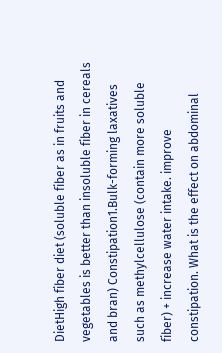DietHigh fiber diet (soluble fiber as in fruits and vegetables is better than insoluble fiber in cereals and bran) Constipation1.Bulk-forming laxatives such as methylcellulose (contain more soluble fiber) + increase water intake. improve constipation. What is the effect on abdominal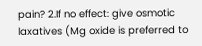pain? 2.If no effect: give osmotic laxatives (Mg oxide is preferred to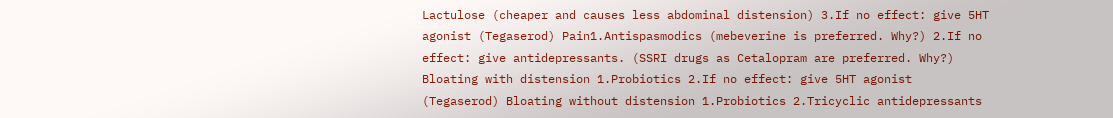Lactulose (cheaper and causes less abdominal distension) 3.If no effect: give 5HT agonist (Tegaserod) Pain1.Antispasmodics (mebeverine is preferred. Why?) 2.If no effect: give antidepressants. (SSRI drugs as Cetalopram are preferred. Why?) Bloating with distension 1.Probiotics 2.If no effect: give 5HT agonist (Tegaserod) Bloating without distension 1.Probiotics 2.Tricyclic antidepressants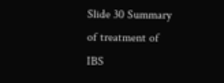Slide 30 Summary of treatment of IBS